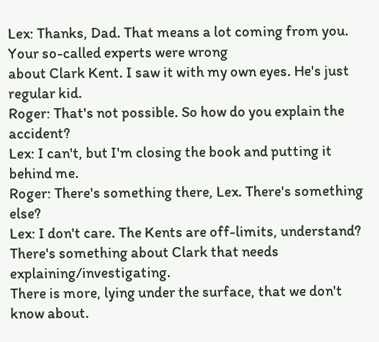Lex: Thanks, Dad. That means a lot coming from you. Your so-called experts were wrong
about Clark Kent. I saw it with my own eyes. He's just regular kid.
Roger: That's not possible. So how do you explain the accident?
Lex: I can't, but I'm closing the book and putting it behind me.
Roger: There's something there, Lex. There's something else?
Lex: I don't care. The Kents are off-limits, understand?
There's something about Clark that needs explaining/investigating.
There is more, lying under the surface, that we don't know about.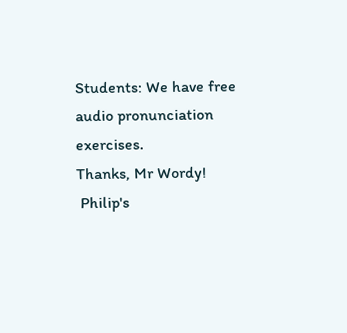Students: We have free audio pronunciation exercises.
Thanks, Mr Wordy!
 Philip's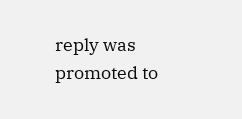reply was promoted to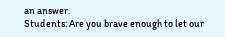an answer.
Students: Are you brave enough to let our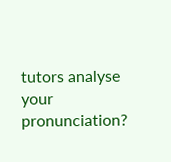tutors analyse your pronunciation?